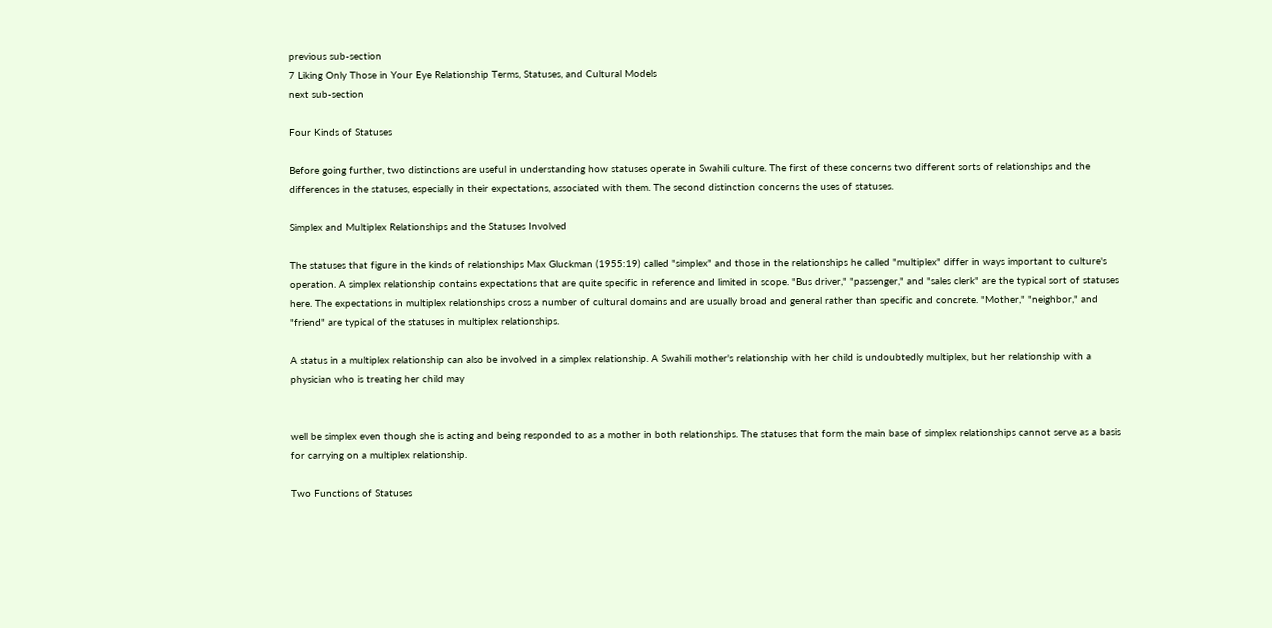previous sub-section
7 Liking Only Those in Your Eye Relationship Terms, Statuses, and Cultural Models
next sub-section

Four Kinds of Statuses

Before going further, two distinctions are useful in understanding how statuses operate in Swahili culture. The first of these concerns two different sorts of relationships and the differences in the statuses, especially in their expectations, associated with them. The second distinction concerns the uses of statuses.

Simplex and Multiplex Relationships and the Statuses Involved

The statuses that figure in the kinds of relationships Max Gluckman (1955:19) called "simplex" and those in the relationships he called "multiplex" differ in ways important to culture's operation. A simplex relationship contains expectations that are quite specific in reference and limited in scope. "Bus driver," "passenger," and "sales clerk" are the typical sort of statuses here. The expectations in multiplex relationships cross a number of cultural domains and are usually broad and general rather than specific and concrete. "Mother," "neighbor," and "friend" are typical of the statuses in multiplex relationships.

A status in a multiplex relationship can also be involved in a simplex relationship. A Swahili mother's relationship with her child is undoubtedly multiplex, but her relationship with a physician who is treating her child may


well be simplex even though she is acting and being responded to as a mother in both relationships. The statuses that form the main base of simplex relationships cannot serve as a basis for carrying on a multiplex relationship.

Two Functions of Statuses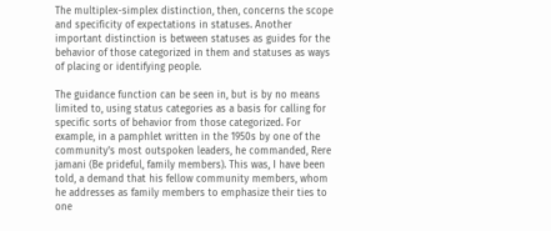The multiplex-simplex distinction, then, concerns the scope and specificity of expectations in statuses. Another important distinction is between statuses as guides for the behavior of those categorized in them and statuses as ways of placing or identifying people.

The guidance function can be seen in, but is by no means limited to, using status categories as a basis for calling for specific sorts of behavior from those categorized. For example, in a pamphlet written in the 1950s by one of the community's most outspoken leaders, he commanded, Rere jamani (Be prideful, family members). This was, I have been told, a demand that his fellow community members, whom he addresses as family members to emphasize their ties to one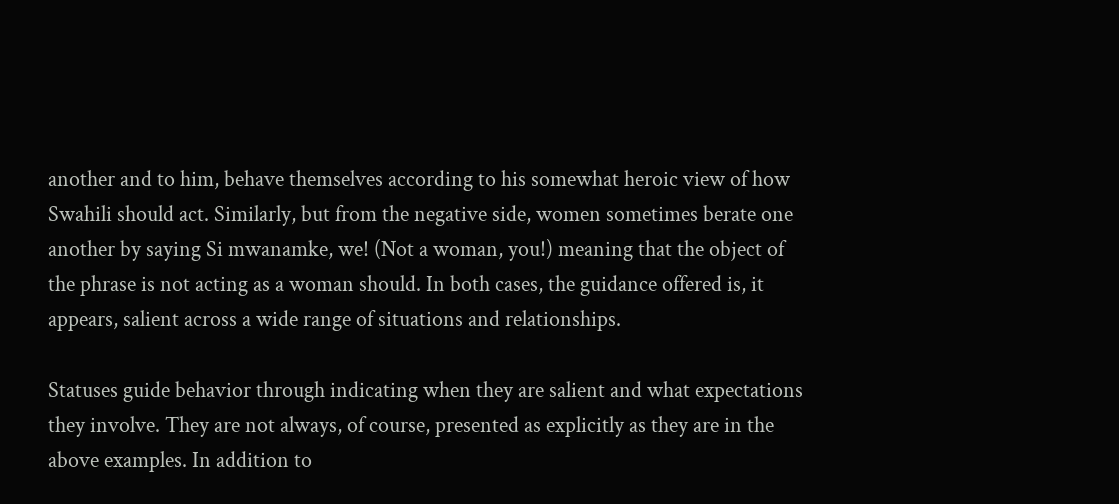another and to him, behave themselves according to his somewhat heroic view of how Swahili should act. Similarly, but from the negative side, women sometimes berate one another by saying Si mwanamke, we! (Not a woman, you!) meaning that the object of the phrase is not acting as a woman should. In both cases, the guidance offered is, it appears, salient across a wide range of situations and relationships.

Statuses guide behavior through indicating when they are salient and what expectations they involve. They are not always, of course, presented as explicitly as they are in the above examples. In addition to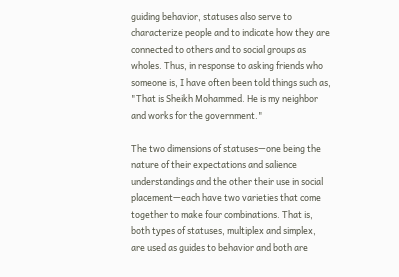guiding behavior, statuses also serve to characterize people and to indicate how they are connected to others and to social groups as wholes. Thus, in response to asking friends who someone is, I have often been told things such as, "That is Sheikh Mohammed. He is my neighbor and works for the government."

The two dimensions of statuses—one being the nature of their expectations and salience understandings and the other their use in social placement—each have two varieties that come together to make four combinations. That is, both types of statuses, multiplex and simplex, are used as guides to behavior and both are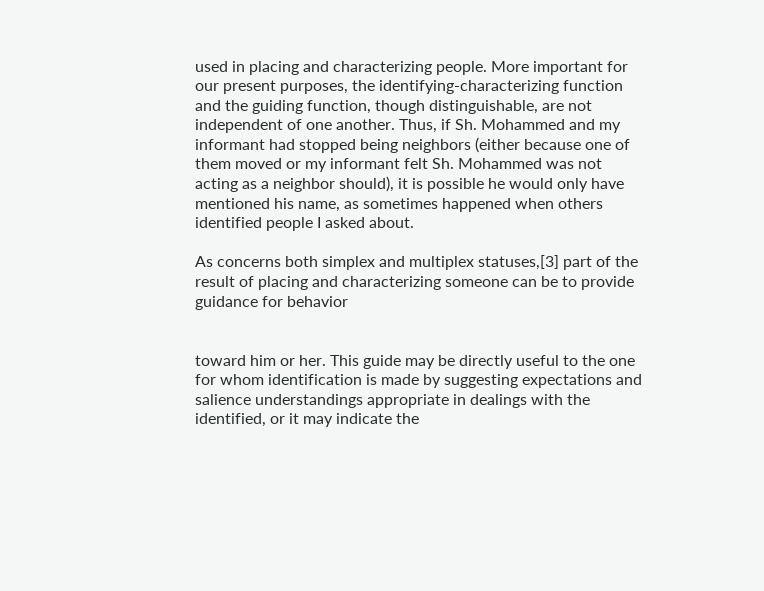used in placing and characterizing people. More important for our present purposes, the identifying-characterizing function and the guiding function, though distinguishable, are not independent of one another. Thus, if Sh. Mohammed and my informant had stopped being neighbors (either because one of them moved or my informant felt Sh. Mohammed was not acting as a neighbor should), it is possible he would only have mentioned his name, as sometimes happened when others identified people I asked about.

As concerns both simplex and multiplex statuses,[3] part of the result of placing and characterizing someone can be to provide guidance for behavior


toward him or her. This guide may be directly useful to the one for whom identification is made by suggesting expectations and salience understandings appropriate in dealings with the identified, or it may indicate the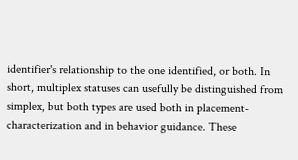identifier's relationship to the one identified, or both. In short, multiplex statuses can usefully be distinguished from simplex, but both types are used both in placement-characterization and in behavior guidance. These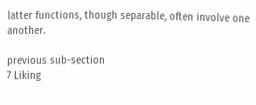latter functions, though separable, often involve one another.

previous sub-section
7 Liking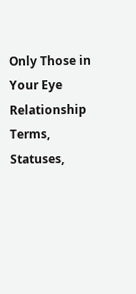Only Those in Your Eye Relationship Terms, Statuses,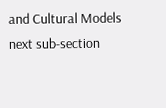and Cultural Models
next sub-section